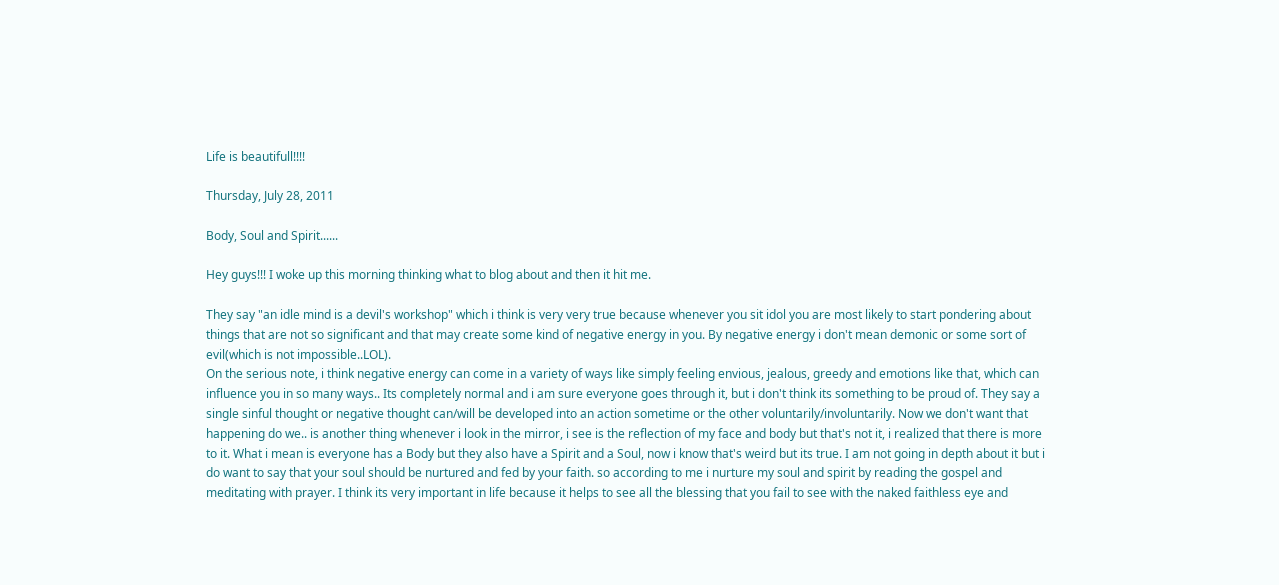Life is beautifull!!!!

Thursday, July 28, 2011

Body, Soul and Spirit......

Hey guys!!! I woke up this morning thinking what to blog about and then it hit me.

They say "an idle mind is a devil's workshop" which i think is very very true because whenever you sit idol you are most likely to start pondering about things that are not so significant and that may create some kind of negative energy in you. By negative energy i don't mean demonic or some sort of evil(which is not impossible..LOL).
On the serious note, i think negative energy can come in a variety of ways like simply feeling envious, jealous, greedy and emotions like that, which can influence you in so many ways.. Its completely normal and i am sure everyone goes through it, but i don't think its something to be proud of. They say a single sinful thought or negative thought can/will be developed into an action sometime or the other voluntarily/involuntarily. Now we don't want that happening do we.. is another thing whenever i look in the mirror, i see is the reflection of my face and body but that's not it, i realized that there is more to it. What i mean is everyone has a Body but they also have a Spirit and a Soul, now i know that's weird but its true. I am not going in depth about it but i do want to say that your soul should be nurtured and fed by your faith. so according to me i nurture my soul and spirit by reading the gospel and meditating with prayer. I think its very important in life because it helps to see all the blessing that you fail to see with the naked faithless eye and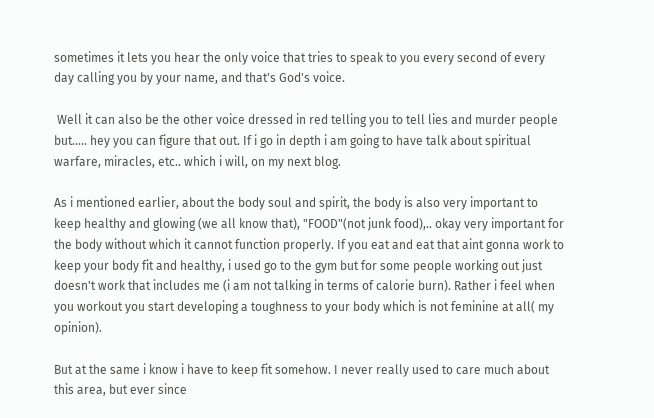sometimes it lets you hear the only voice that tries to speak to you every second of every day calling you by your name, and that's God's voice.

 Well it can also be the other voice dressed in red telling you to tell lies and murder people but..... hey you can figure that out. If i go in depth i am going to have talk about spiritual warfare, miracles, etc.. which i will, on my next blog.

As i mentioned earlier, about the body soul and spirit, the body is also very important to keep healthy and glowing (we all know that), "FOOD"(not junk food),.. okay very important for the body without which it cannot function properly. If you eat and eat that aint gonna work to keep your body fit and healthy, i used go to the gym but for some people working out just doesn't work that includes me (i am not talking in terms of calorie burn). Rather i feel when you workout you start developing a toughness to your body which is not feminine at all( my opinion).

But at the same i know i have to keep fit somehow. I never really used to care much about this area, but ever since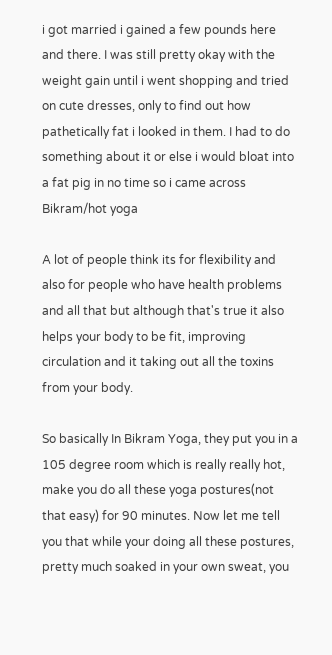i got married i gained a few pounds here and there. I was still pretty okay with the weight gain until i went shopping and tried on cute dresses, only to find out how pathetically fat i looked in them. I had to do something about it or else i would bloat into a fat pig in no time so i came across Bikram/hot yoga

A lot of people think its for flexibility and also for people who have health problems and all that but although that's true it also helps your body to be fit, improving circulation and it taking out all the toxins from your body.

So basically In Bikram Yoga, they put you in a 105 degree room which is really really hot, make you do all these yoga postures(not that easy) for 90 minutes. Now let me tell you that while your doing all these postures, pretty much soaked in your own sweat, you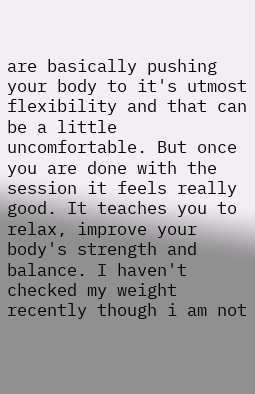are basically pushing your body to it's utmost flexibility and that can be a little uncomfortable. But once you are done with the session it feels really good. It teaches you to relax, improve your body's strength and balance. I haven't checked my weight recently though i am not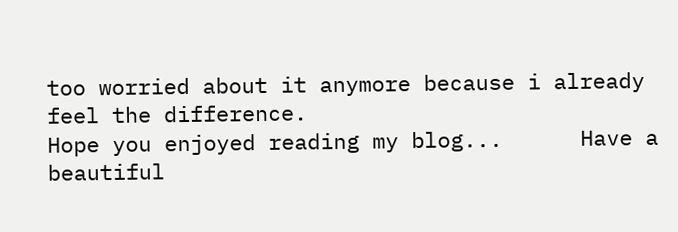too worried about it anymore because i already feel the difference.
Hope you enjoyed reading my blog...      Have a beautiful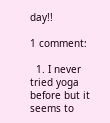day!!

1 comment:

  1. I never tried yoga before but it seems to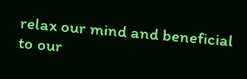relax our mind and beneficial to our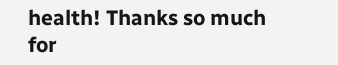health! Thanks so much for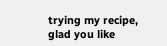trying my recipe, glad you like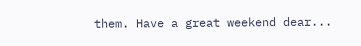them. Have a great weekend dear...